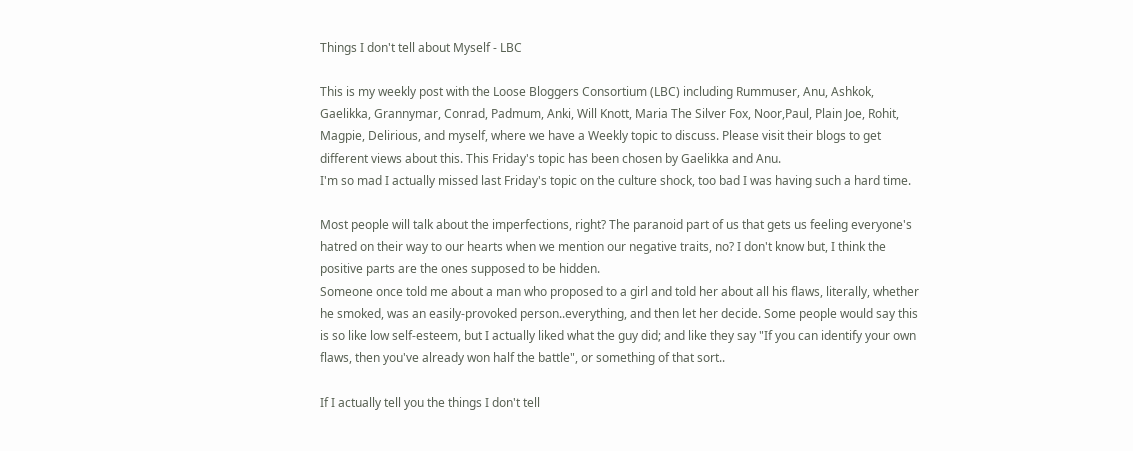Things I don't tell about Myself - LBC

This is my weekly post with the Loose Bloggers Consortium (LBC) including Rummuser, Anu, Ashkok, Gaelikka, Grannymar, Conrad, Padmum, Anki, Will Knott, Maria The Silver Fox, Noor,Paul, Plain Joe, Rohit, Magpie, Delirious, and myself, where we have a Weekly topic to discuss. Please visit their blogs to get different views about this. This Friday's topic has been chosen by Gaelikka and Anu.
I'm so mad I actually missed last Friday's topic on the culture shock, too bad I was having such a hard time.

Most people will talk about the imperfections, right? The paranoid part of us that gets us feeling everyone's hatred on their way to our hearts when we mention our negative traits, no? I don't know but, I think the positive parts are the ones supposed to be hidden.
Someone once told me about a man who proposed to a girl and told her about all his flaws, literally, whether he smoked, was an easily-provoked person..everything, and then let her decide. Some people would say this is so like low self-esteem, but I actually liked what the guy did; and like they say "If you can identify your own flaws, then you've already won half the battle", or something of that sort..

If I actually tell you the things I don't tell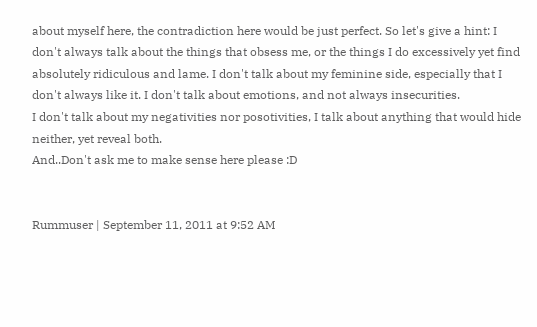about myself here, the contradiction here would be just perfect. So let's give a hint: I don't always talk about the things that obsess me, or the things I do excessively yet find absolutely ridiculous and lame. I don't talk about my feminine side, especially that I don't always like it. I don't talk about emotions, and not always insecurities.
I don't talk about my negativities nor posotivities, I talk about anything that would hide neither, yet reveal both.
And..Don't ask me to make sense here please :D


Rummuser | September 11, 2011 at 9:52 AM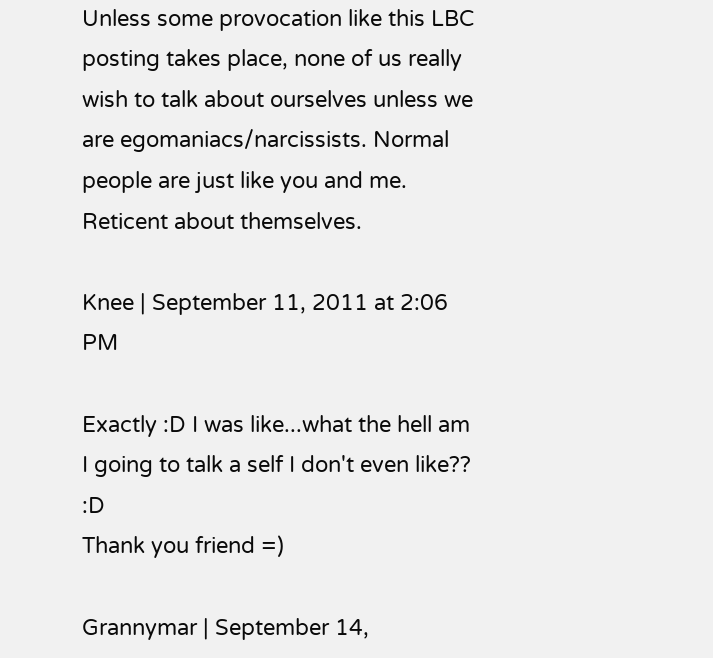Unless some provocation like this LBC posting takes place, none of us really wish to talk about ourselves unless we are egomaniacs/narcissists. Normal people are just like you and me. Reticent about themselves.

Knee | September 11, 2011 at 2:06 PM

Exactly :D I was like...what the hell am I going to talk a self I don't even like?? :D
Thank you friend =)

Grannymar | September 14,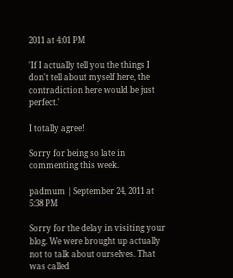2011 at 4:01 PM

'If I actually tell you the things I don't tell about myself here, the contradiction here would be just perfect.'

I totally agree!

Sorry for being so late in commenting this week.

padmum | September 24, 2011 at 5:38 PM

Sorry for the delay in visiting your blog. We were brought up actually not to talk about ourselves. That was called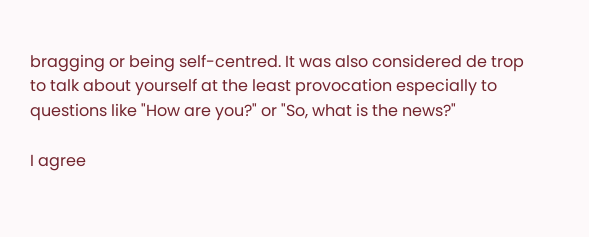bragging or being self-centred. It was also considered de trop to talk about yourself at the least provocation especially to questions like "How are you?" or "So, what is the news?"

I agree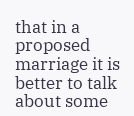that in a proposed marriage it is better to talk about some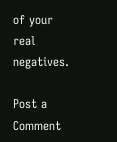of your real negatives.

Post a Comment